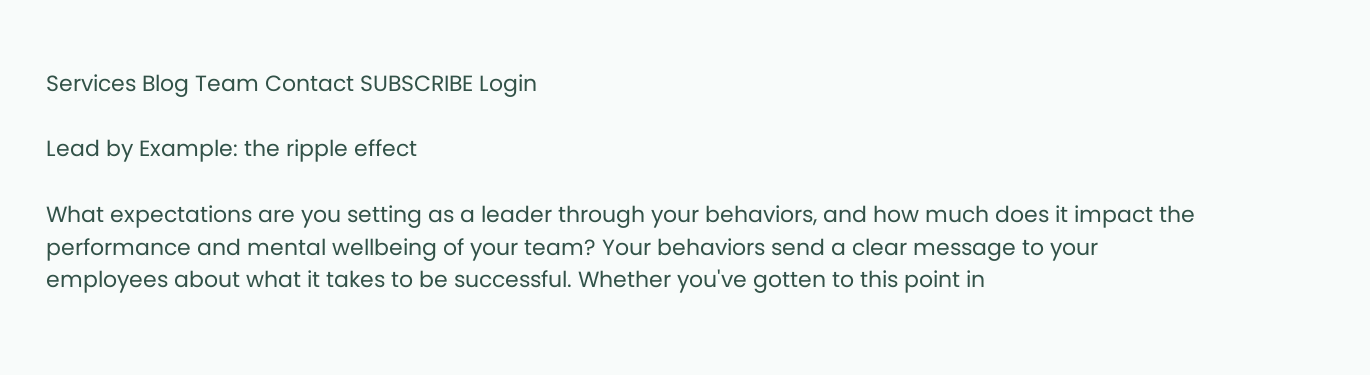Services Blog Team Contact SUBSCRIBE Login

Lead by Example: the ripple effect

What expectations are you setting as a leader through your behaviors, and how much does it impact the performance and mental wellbeing of your team? Your behaviors send a clear message to your employees about what it takes to be successful. Whether you've gotten to this point in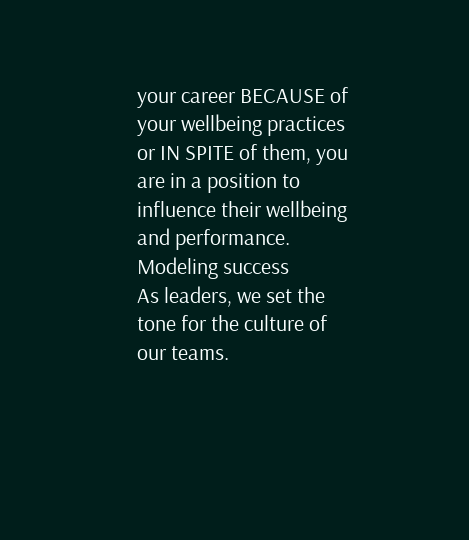your career BECAUSE of your wellbeing practices or IN SPITE of them, you are in a position to influence their wellbeing and performance.
Modeling success
As leaders, we set the tone for the culture of our teams.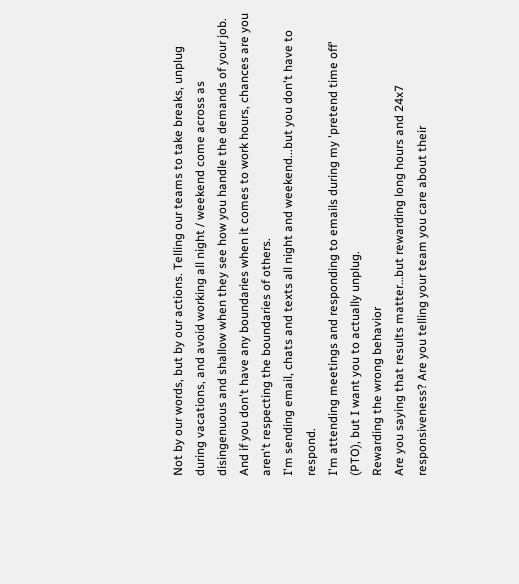Not by our words, but by our actions. Telling our teams to take breaks, unplug during vacations, and avoid working all night / weekend come across as disingenuous and shallow when they see how you handle the demands of your job. And if you don't have any boundaries when it comes to work hours, chances are you aren't respecting the boundaries of others.
I'm sending email, chats and texts all night and weekend...but you don't have to respond.
I'm attending meetings and responding to emails during my 'pretend time off' (PTO), but I want you to actually unplug.
Rewarding the wrong behavior
Are you saying that results matter…but rewarding long hours and 24x7 responsiveness? Are you telling your team you care about their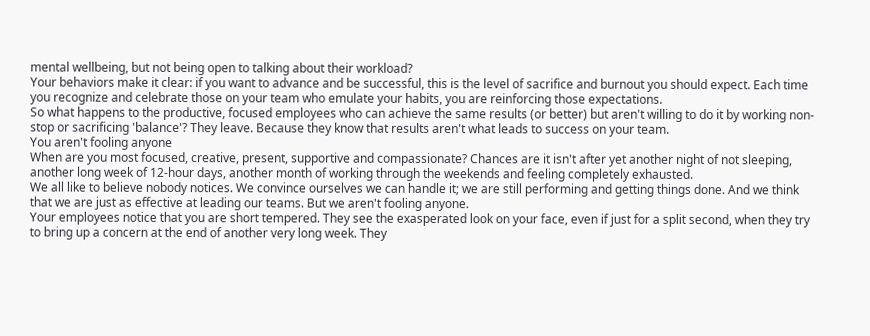mental wellbeing, but not being open to talking about their workload?
Your behaviors make it clear: if you want to advance and be successful, this is the level of sacrifice and burnout you should expect. Each time you recognize and celebrate those on your team who emulate your habits, you are reinforcing those expectations.
So what happens to the productive, focused employees who can achieve the same results (or better) but aren't willing to do it by working non-stop or sacrificing 'balance'? They leave. Because they know that results aren't what leads to success on your team.
You aren't fooling anyone
When are you most focused, creative, present, supportive and compassionate? Chances are it isn't after yet another night of not sleeping, another long week of 12-hour days, another month of working through the weekends and feeling completely exhausted.
We all like to believe nobody notices. We convince ourselves we can handle it; we are still performing and getting things done. And we think that we are just as effective at leading our teams. But we aren't fooling anyone.
Your employees notice that you are short tempered. They see the exasperated look on your face, even if just for a split second, when they try to bring up a concern at the end of another very long week. They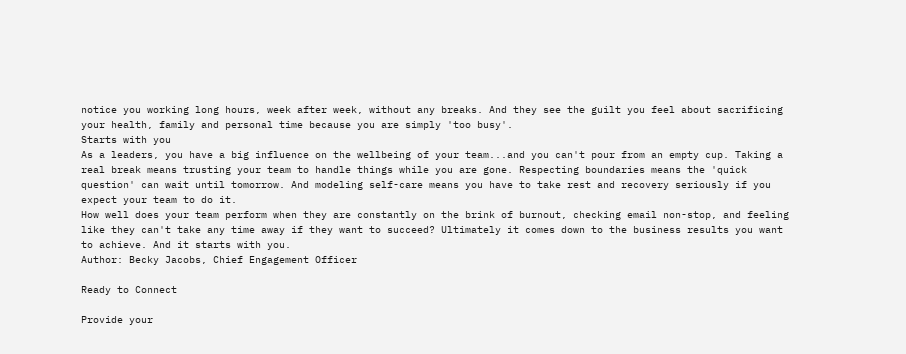notice you working long hours, week after week, without any breaks. And they see the guilt you feel about sacrificing your health, family and personal time because you are simply 'too busy'.
Starts with you
As a leaders, you have a big influence on the wellbeing of your team...and you can't pour from an empty cup. Taking a real break means trusting your team to handle things while you are gone. Respecting boundaries means the 'quick question' can wait until tomorrow. And modeling self-care means you have to take rest and recovery seriously if you expect your team to do it.
How well does your team perform when they are constantly on the brink of burnout, checking email non-stop, and feeling like they can't take any time away if they want to succeed? Ultimately it comes down to the business results you want to achieve. And it starts with you.
Author: Becky Jacobs, Chief Engagement Officer

Ready to Connect

Provide your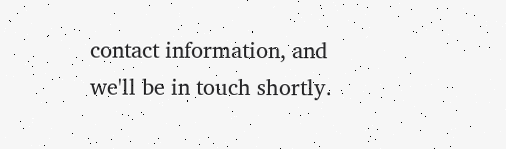contact information, and we'll be in touch shortly.